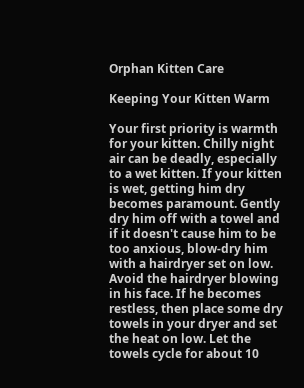Orphan Kitten Care

Keeping Your Kitten Warm

Your first priority is warmth for your kitten. Chilly night air can be deadly, especially to a wet kitten. If your kitten is wet, getting him dry becomes paramount. Gently dry him off with a towel and if it doesn't cause him to be too anxious, blow-dry him with a hairdryer set on low. Avoid the hairdryer blowing in his face. If he becomes restless, then place some dry towels in your dryer and set the heat on low. Let the towels cycle for about 10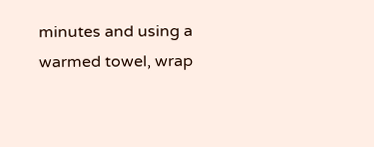minutes and using a warmed towel, wrap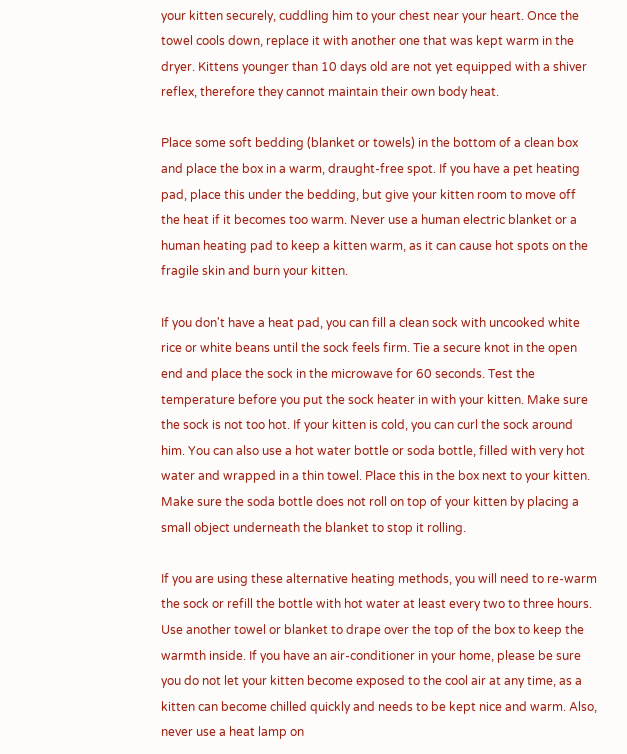your kitten securely, cuddling him to your chest near your heart. Once the towel cools down, replace it with another one that was kept warm in the dryer. Kittens younger than 10 days old are not yet equipped with a shiver reflex, therefore they cannot maintain their own body heat.

Place some soft bedding (blanket or towels) in the bottom of a clean box and place the box in a warm, draught-free spot. If you have a pet heating pad, place this under the bedding, but give your kitten room to move off the heat if it becomes too warm. Never use a human electric blanket or a human heating pad to keep a kitten warm, as it can cause hot spots on the fragile skin and burn your kitten.

If you don't have a heat pad, you can fill a clean sock with uncooked white rice or white beans until the sock feels firm. Tie a secure knot in the open end and place the sock in the microwave for 60 seconds. Test the temperature before you put the sock heater in with your kitten. Make sure the sock is not too hot. If your kitten is cold, you can curl the sock around him. You can also use a hot water bottle or soda bottle, filled with very hot water and wrapped in a thin towel. Place this in the box next to your kitten. Make sure the soda bottle does not roll on top of your kitten by placing a small object underneath the blanket to stop it rolling.

If you are using these alternative heating methods, you will need to re-warm the sock or refill the bottle with hot water at least every two to three hours. Use another towel or blanket to drape over the top of the box to keep the warmth inside. If you have an air-conditioner in your home, please be sure you do not let your kitten become exposed to the cool air at any time, as a kitten can become chilled quickly and needs to be kept nice and warm. Also, never use a heat lamp on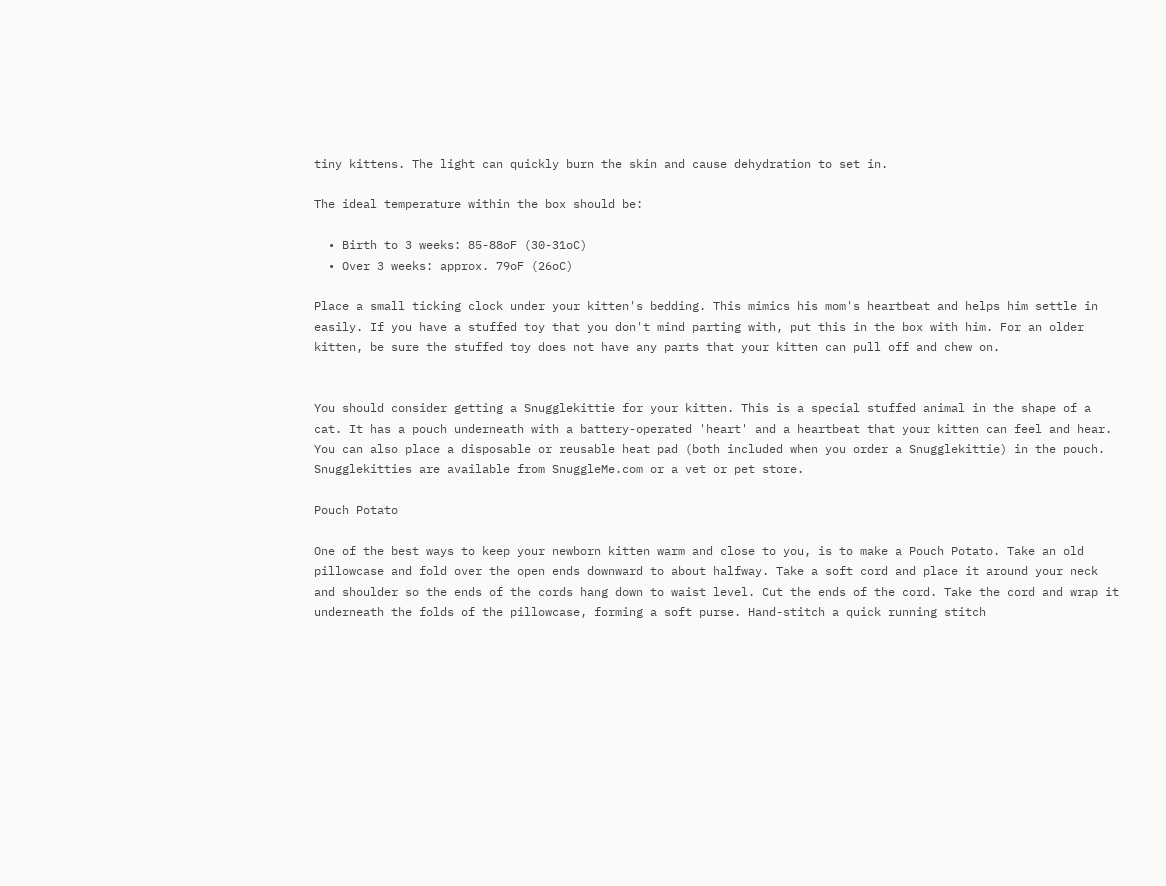tiny kittens. The light can quickly burn the skin and cause dehydration to set in.

The ideal temperature within the box should be:

  • Birth to 3 weeks: 85-88oF (30-31oC)
  • Over 3 weeks: approx. 79oF (26oC)

Place a small ticking clock under your kitten's bedding. This mimics his mom's heartbeat and helps him settle in easily. If you have a stuffed toy that you don't mind parting with, put this in the box with him. For an older kitten, be sure the stuffed toy does not have any parts that your kitten can pull off and chew on.


You should consider getting a Snugglekittie for your kitten. This is a special stuffed animal in the shape of a cat. It has a pouch underneath with a battery-operated 'heart' and a heartbeat that your kitten can feel and hear. You can also place a disposable or reusable heat pad (both included when you order a Snugglekittie) in the pouch. Snugglekitties are available from SnuggleMe.com or a vet or pet store.

Pouch Potato

One of the best ways to keep your newborn kitten warm and close to you, is to make a Pouch Potato. Take an old pillowcase and fold over the open ends downward to about halfway. Take a soft cord and place it around your neck and shoulder so the ends of the cords hang down to waist level. Cut the ends of the cord. Take the cord and wrap it underneath the folds of the pillowcase, forming a soft purse. Hand-stitch a quick running stitch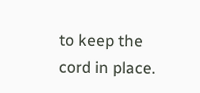to keep the cord in place.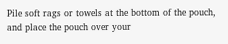Pile soft rags or towels at the bottom of the pouch, and place the pouch over your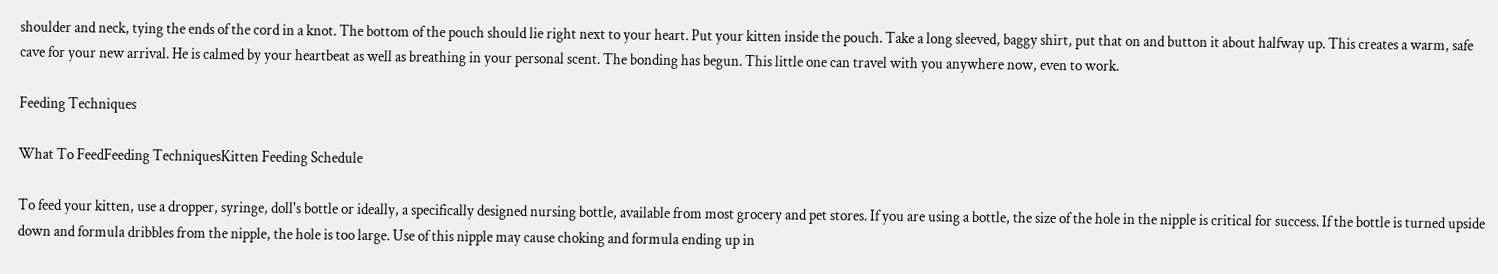shoulder and neck, tying the ends of the cord in a knot. The bottom of the pouch should lie right next to your heart. Put your kitten inside the pouch. Take a long sleeved, baggy shirt, put that on and button it about halfway up. This creates a warm, safe cave for your new arrival. He is calmed by your heartbeat as well as breathing in your personal scent. The bonding has begun. This little one can travel with you anywhere now, even to work.

Feeding Techniques

What To FeedFeeding TechniquesKitten Feeding Schedule

To feed your kitten, use a dropper, syringe, doll's bottle or ideally, a specifically designed nursing bottle, available from most grocery and pet stores. If you are using a bottle, the size of the hole in the nipple is critical for success. If the bottle is turned upside down and formula dribbles from the nipple, the hole is too large. Use of this nipple may cause choking and formula ending up in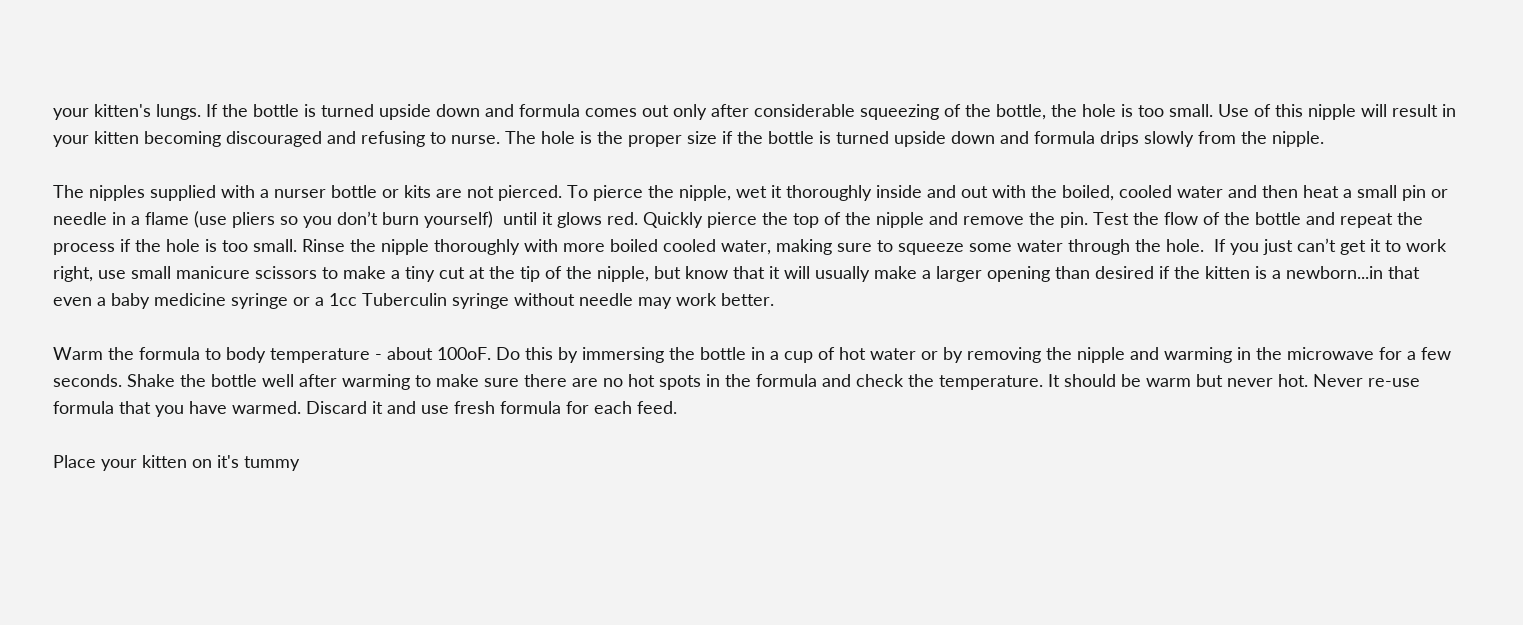your kitten's lungs. If the bottle is turned upside down and formula comes out only after considerable squeezing of the bottle, the hole is too small. Use of this nipple will result in your kitten becoming discouraged and refusing to nurse. The hole is the proper size if the bottle is turned upside down and formula drips slowly from the nipple.

The nipples supplied with a nurser bottle or kits are not pierced. To pierce the nipple, wet it thoroughly inside and out with the boiled, cooled water and then heat a small pin or needle in a flame (use pliers so you don’t burn yourself)  until it glows red. Quickly pierce the top of the nipple and remove the pin. Test the flow of the bottle and repeat the process if the hole is too small. Rinse the nipple thoroughly with more boiled cooled water, making sure to squeeze some water through the hole.  If you just can’t get it to work right, use small manicure scissors to make a tiny cut at the tip of the nipple, but know that it will usually make a larger opening than desired if the kitten is a newborn...in that even a baby medicine syringe or a 1cc Tuberculin syringe without needle may work better.

Warm the formula to body temperature - about 100oF. Do this by immersing the bottle in a cup of hot water or by removing the nipple and warming in the microwave for a few seconds. Shake the bottle well after warming to make sure there are no hot spots in the formula and check the temperature. It should be warm but never hot. Never re-use formula that you have warmed. Discard it and use fresh formula for each feed.

Place your kitten on it's tummy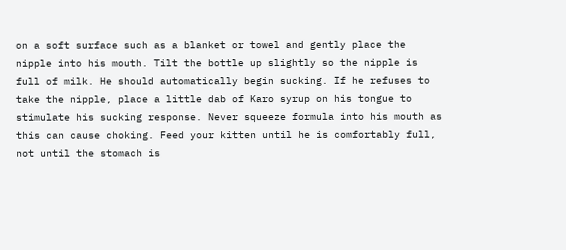on a soft surface such as a blanket or towel and gently place the nipple into his mouth. Tilt the bottle up slightly so the nipple is full of milk. He should automatically begin sucking. If he refuses to take the nipple, place a little dab of Karo syrup on his tongue to stimulate his sucking response. Never squeeze formula into his mouth as this can cause choking. Feed your kitten until he is comfortably full, not until the stomach is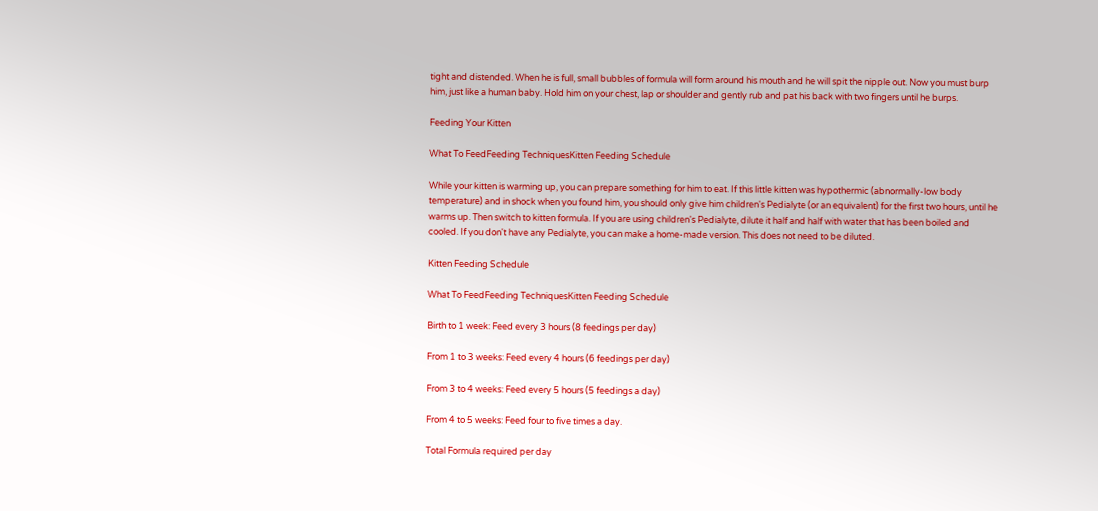tight and distended. When he is full, small bubbles of formula will form around his mouth and he will spit the nipple out. Now you must burp him, just like a human baby. Hold him on your chest, lap or shoulder and gently rub and pat his back with two fingers until he burps.

Feeding Your Kitten

What To FeedFeeding TechniquesKitten Feeding Schedule

While your kitten is warming up, you can prepare something for him to eat. If this little kitten was hypothermic (abnormally-low body temperature) and in shock when you found him, you should only give him children's Pedialyte (or an equivalent) for the first two hours, until he warms up. Then switch to kitten formula. If you are using children's Pedialyte, dilute it half and half with water that has been boiled and cooled. If you don't have any Pedialyte, you can make a home-made version. This does not need to be diluted.

Kitten Feeding Schedule

What To FeedFeeding TechniquesKitten Feeding Schedule

Birth to 1 week: Feed every 3 hours (8 feedings per day)

From 1 to 3 weeks: Feed every 4 hours (6 feedings per day)

From 3 to 4 weeks: Feed every 5 hours (5 feedings a day)

From 4 to 5 weeks: Feed four to five times a day.

Total Formula required per day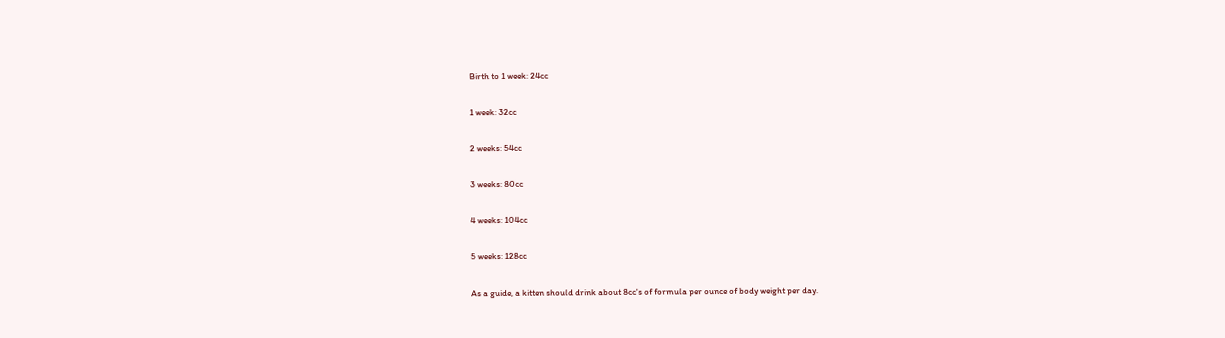Birth to 1 week: 24cc

1 week: 32cc

2 weeks: 54cc

3 weeks: 80cc

4 weeks: 104cc

5 weeks: 128cc

As a guide, a kitten should drink about 8cc's of formula per ounce of body weight per day.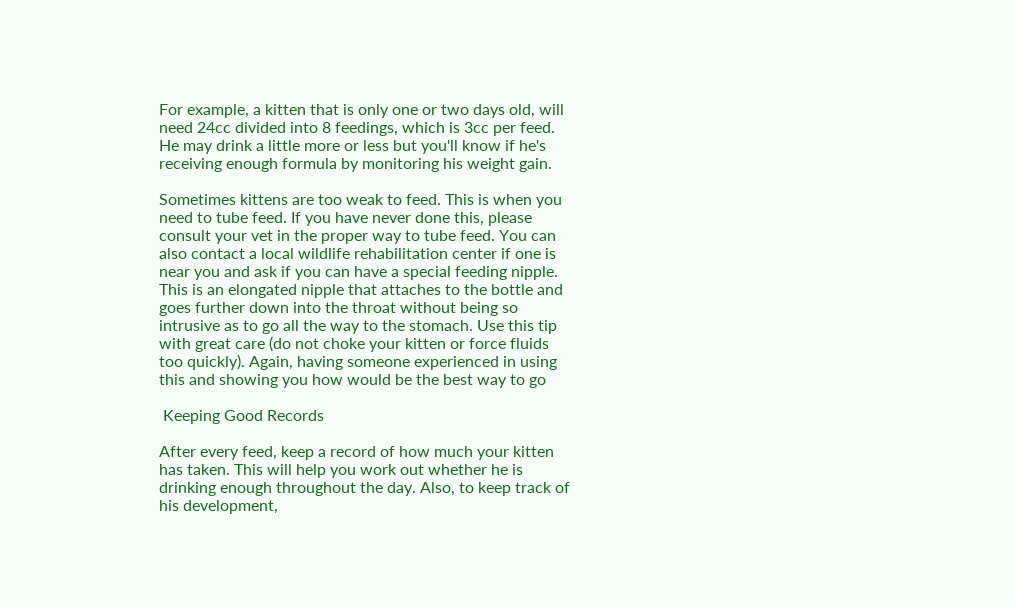For example, a kitten that is only one or two days old, will need 24cc divided into 8 feedings, which is 3cc per feed. He may drink a little more or less but you'll know if he's receiving enough formula by monitoring his weight gain.

Sometimes kittens are too weak to feed. This is when you need to tube feed. If you have never done this, please consult your vet in the proper way to tube feed. You can also contact a local wildlife rehabilitation center if one is near you and ask if you can have a special feeding nipple. This is an elongated nipple that attaches to the bottle and goes further down into the throat without being so intrusive as to go all the way to the stomach. Use this tip with great care (do not choke your kitten or force fluids too quickly). Again, having someone experienced in using this and showing you how would be the best way to go

 Keeping Good Records

After every feed, keep a record of how much your kitten has taken. This will help you work out whether he is drinking enough throughout the day. Also, to keep track of his development,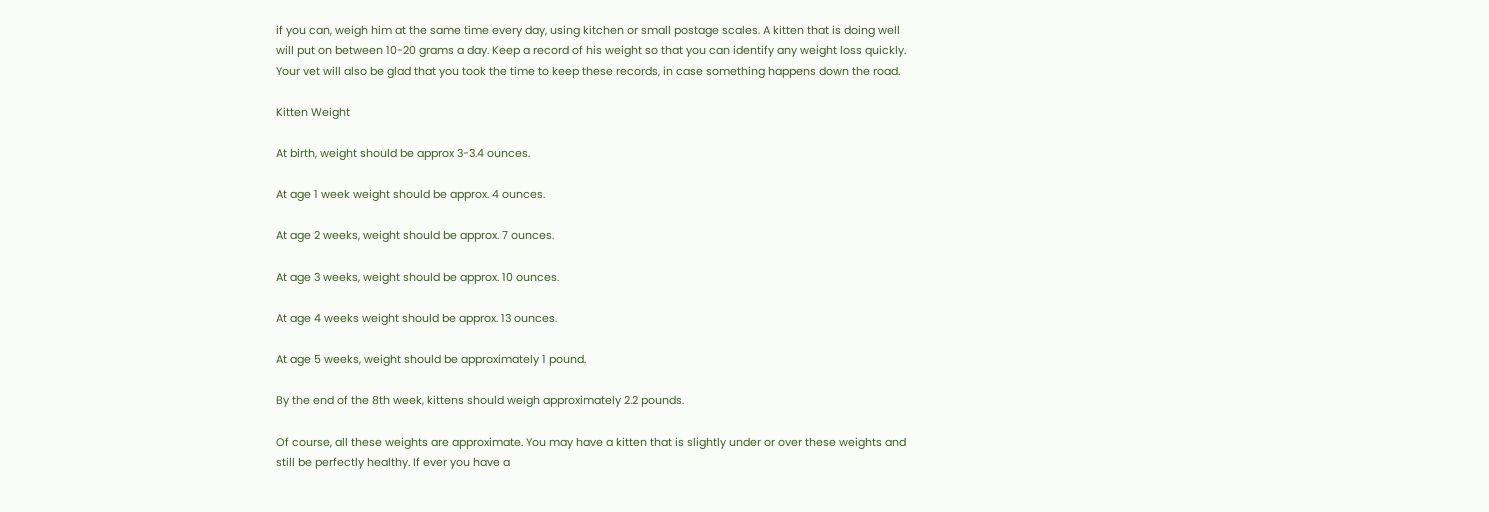if you can, weigh him at the same time every day, using kitchen or small postage scales. A kitten that is doing well will put on between 10-20 grams a day. Keep a record of his weight so that you can identify any weight loss quickly. Your vet will also be glad that you took the time to keep these records, in case something happens down the road.

Kitten Weight

At birth, weight should be approx 3-3.4 ounces.

At age 1 week weight should be approx. 4 ounces.

At age 2 weeks, weight should be approx. 7 ounces.

At age 3 weeks, weight should be approx. 10 ounces.

At age 4 weeks weight should be approx. 13 ounces.

At age 5 weeks, weight should be approximately 1 pound.

By the end of the 8th week, kittens should weigh approximately 2.2 pounds.

Of course, all these weights are approximate. You may have a kitten that is slightly under or over these weights and still be perfectly healthy. If ever you have a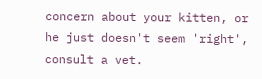concern about your kitten, or he just doesn't seem 'right', consult a vet.